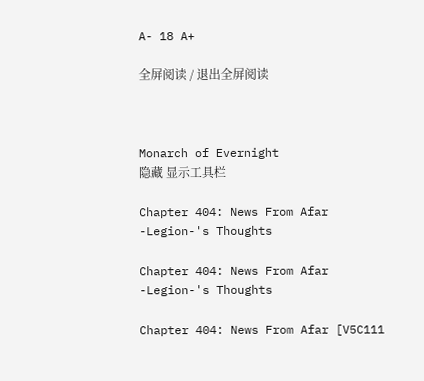A- 18 A+

全屏阅读 / 退出全屏阅读



Monarch of Evernight
隐藏 显示工具栏

Chapter 404: News From Afar -Legion-'s Thoughts

Chapter 404: News From Afar -Legion-'s Thoughts

Chapter 404: News From Afar [V5C111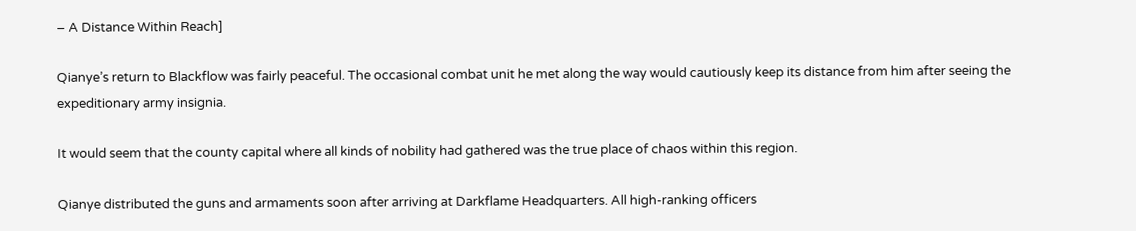– A Distance Within Reach]

Qianye’s return to Blackflow was fairly peaceful. The occasional combat unit he met along the way would cautiously keep its distance from him after seeing the expeditionary army insignia.

It would seem that the county capital where all kinds of nobility had gathered was the true place of chaos within this region.

Qianye distributed the guns and armaments soon after arriving at Darkflame Headquarters. All high-ranking officers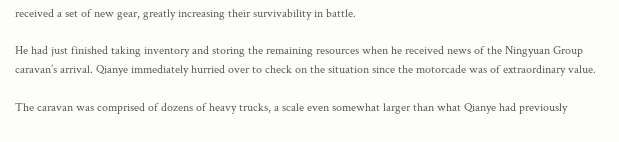received a set of new gear, greatly increasing their survivability in battle.

He had just finished taking inventory and storing the remaining resources when he received news of the Ningyuan Group caravan’s arrival. Qianye immediately hurried over to check on the situation since the motorcade was of extraordinary value.

The caravan was comprised of dozens of heavy trucks, a scale even somewhat larger than what Qianye had previously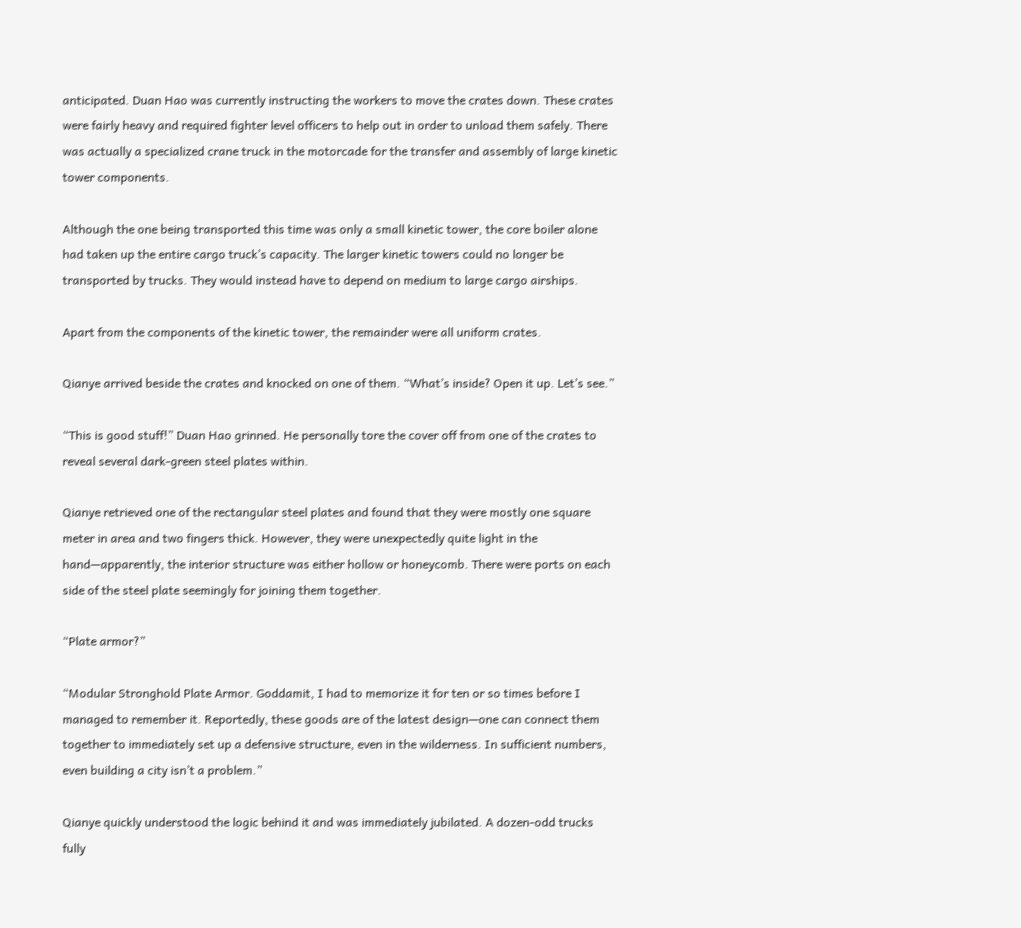anticipated. Duan Hao was currently instructing the workers to move the crates down. These crates were fairly heavy and required fighter level officers to help out in order to unload them safely. There was actually a specialized crane truck in the motorcade for the transfer and assembly of large kinetic tower components.

Although the one being transported this time was only a small kinetic tower, the core boiler alone had taken up the entire cargo truck’s capacity. The larger kinetic towers could no longer be transported by trucks. They would instead have to depend on medium to large cargo airships.

Apart from the components of the kinetic tower, the remainder were all uniform crates.

Qianye arrived beside the crates and knocked on one of them. “What’s inside? Open it up. Let’s see.”

“This is good stuff!” Duan Hao grinned. He personally tore the cover off from one of the crates to reveal several dark-green steel plates within.

Qianye retrieved one of the rectangular steel plates and found that they were mostly one square meter in area and two fingers thick. However, they were unexpectedly quite light in the hand—apparently, the interior structure was either hollow or honeycomb. There were ports on each side of the steel plate seemingly for joining them together.

“Plate armor?”

“Modular Stronghold Plate Armor. Goddamit, I had to memorize it for ten or so times before I managed to remember it. Reportedly, these goods are of the latest design—one can connect them together to immediately set up a defensive structure, even in the wilderness. In sufficient numbers, even building a city isn’t a problem.”

Qianye quickly understood the logic behind it and was immediately jubilated. A dozen-odd trucks fully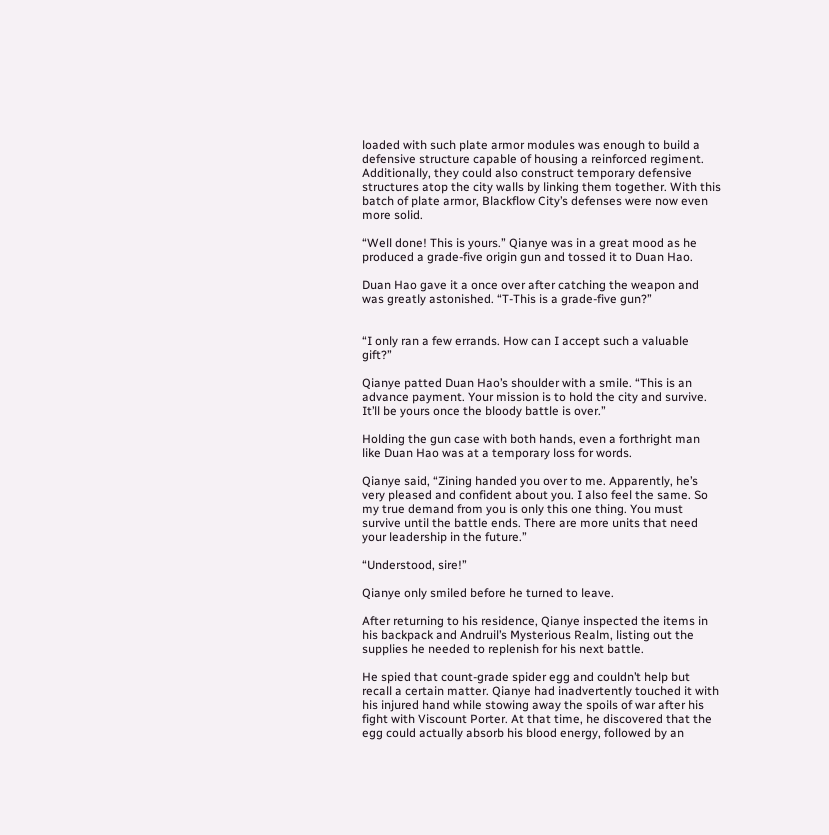loaded with such plate armor modules was enough to build a defensive structure capable of housing a reinforced regiment. Additionally, they could also construct temporary defensive structures atop the city walls by linking them together. With this batch of plate armor, Blackflow City’s defenses were now even more solid.

“Well done! This is yours.” Qianye was in a great mood as he produced a grade-five origin gun and tossed it to Duan Hao.

Duan Hao gave it a once over after catching the weapon and was greatly astonished. “T-This is a grade-five gun?”


“I only ran a few errands. How can I accept such a valuable gift?”

Qianye patted Duan Hao’s shoulder with a smile. “This is an advance payment. Your mission is to hold the city and survive. It’ll be yours once the bloody battle is over.”

Holding the gun case with both hands, even a forthright man like Duan Hao was at a temporary loss for words.

Qianye said, “Zining handed you over to me. Apparently, he’s very pleased and confident about you. I also feel the same. So my true demand from you is only this one thing. You must survive until the battle ends. There are more units that need your leadership in the future.”

“Understood, sire!”

Qianye only smiled before he turned to leave.

After returning to his residence, Qianye inspected the items in his backpack and Andruil’s Mysterious Realm, listing out the supplies he needed to replenish for his next battle.

He spied that count-grade spider egg and couldn’t help but recall a certain matter. Qianye had inadvertently touched it with his injured hand while stowing away the spoils of war after his fight with Viscount Porter. At that time, he discovered that the egg could actually absorb his blood energy, followed by an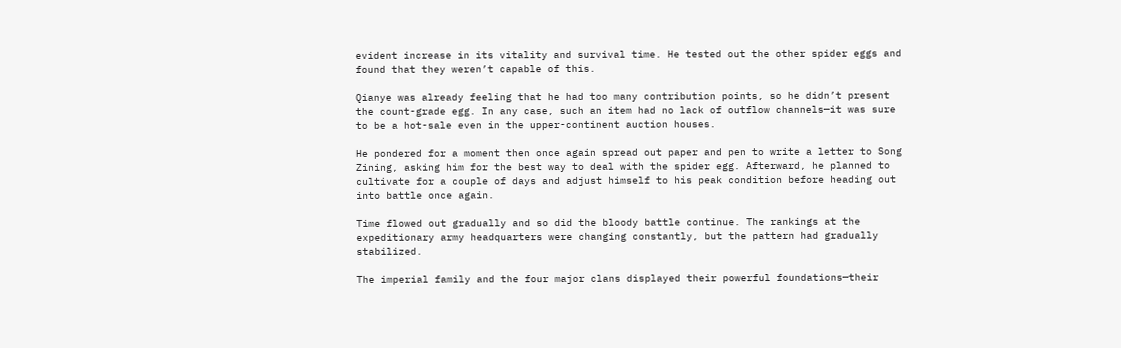evident increase in its vitality and survival time. He tested out the other spider eggs and found that they weren’t capable of this.

Qianye was already feeling that he had too many contribution points, so he didn’t present the count-grade egg. In any case, such an item had no lack of outflow channels—it was sure to be a hot-sale even in the upper-continent auction houses.

He pondered for a moment then once again spread out paper and pen to write a letter to Song Zining, asking him for the best way to deal with the spider egg. Afterward, he planned to cultivate for a couple of days and adjust himself to his peak condition before heading out into battle once again.

Time flowed out gradually and so did the bloody battle continue. The rankings at the expeditionary army headquarters were changing constantly, but the pattern had gradually stabilized.

The imperial family and the four major clans displayed their powerful foundations—their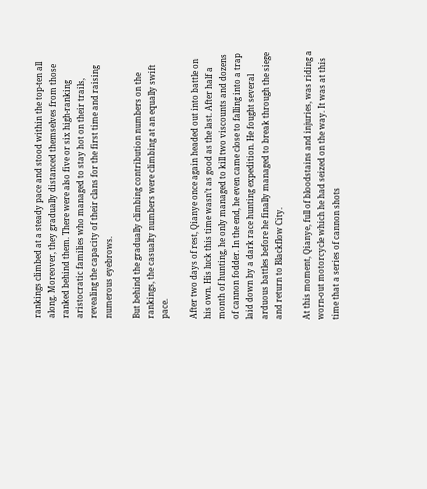rankings climbed at a steady pace and stood within the top-ten all along. Moreover, they gradually distanced themselves from those ranked behind them. There were also five or six high-ranking aristocratic families who managed to stay hot on their trails, revealing the capacity of their clans for the first time and raising numerous eyebrows.

But behind the gradually climbing contribution numbers on the rankings, the casualty numbers were climbing at an equally swift pace.

After two days of rest, Qianye once again headed out into battle on his own. His luck this time wasn’t as good as the last. After half a month of hunting, he only managed to kill two viscounts and dozens of cannon fodder. In the end, he even came close to falling into a trap laid down by a dark race hunting expedition. He fought several arduous battles before he finally managed to break through the siege and return to Blackflow City.

At this moment, Qianye, full of bloodstains and injuries, was riding a worn-out motorcycle which he had seized on the way. It was at this time that a series of cannon shots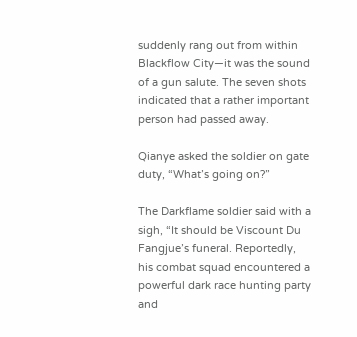suddenly rang out from within Blackflow City—it was the sound of a gun salute. The seven shots indicated that a rather important person had passed away.

Qianye asked the soldier on gate duty, “What’s going on?”

The Darkflame soldier said with a sigh, “It should be Viscount Du Fangjue’s funeral. Reportedly, his combat squad encountered a powerful dark race hunting party and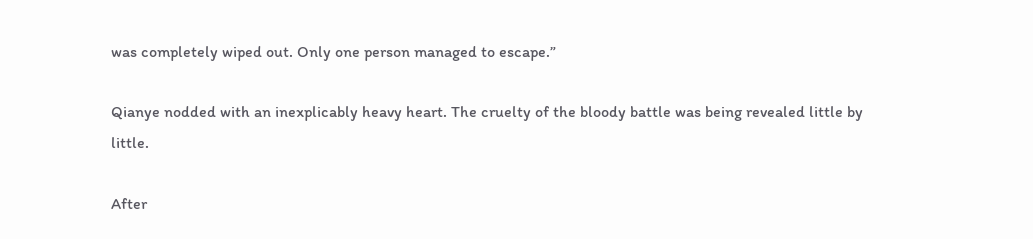was completely wiped out. Only one person managed to escape.”

Qianye nodded with an inexplicably heavy heart. The cruelty of the bloody battle was being revealed little by little.

After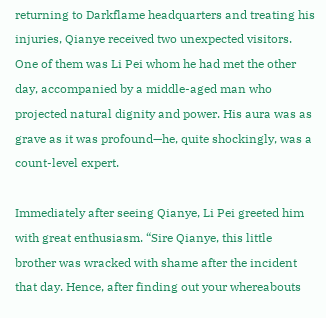returning to Darkflame headquarters and treating his injuries, Qianye received two unexpected visitors. One of them was Li Pei whom he had met the other day, accompanied by a middle-aged man who projected natural dignity and power. His aura was as grave as it was profound—he, quite shockingly, was a count-level expert.

Immediately after seeing Qianye, Li Pei greeted him with great enthusiasm. “Sire Qianye, this little brother was wracked with shame after the incident that day. Hence, after finding out your whereabouts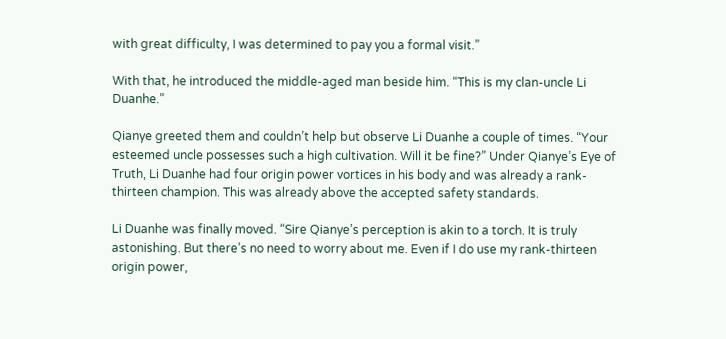with great difficulty, I was determined to pay you a formal visit.”

With that, he introduced the middle-aged man beside him. “This is my clan-uncle Li Duanhe.”

Qianye greeted them and couldn’t help but observe Li Duanhe a couple of times. “Your esteemed uncle possesses such a high cultivation. Will it be fine?” Under Qianye’s Eye of Truth, Li Duanhe had four origin power vortices in his body and was already a rank-thirteen champion. This was already above the accepted safety standards.

Li Duanhe was finally moved. “Sire Qianye’s perception is akin to a torch. It is truly astonishing. But there’s no need to worry about me. Even if I do use my rank-thirteen origin power,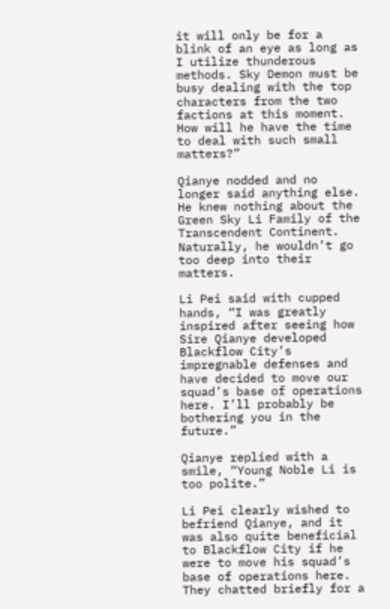it will only be for a blink of an eye as long as I utilize thunderous methods. Sky Demon must be busy dealing with the top characters from the two factions at this moment. How will he have the time to deal with such small matters?”

Qianye nodded and no longer said anything else. He knew nothing about the Green Sky Li Family of the Transcendent Continent. Naturally, he wouldn’t go too deep into their matters.

Li Pei said with cupped hands, “I was greatly inspired after seeing how Sire Qianye developed Blackflow City’s impregnable defenses and have decided to move our squad’s base of operations here. I’ll probably be bothering you in the future.”

Qianye replied with a smile, “Young Noble Li is too polite.”

Li Pei clearly wished to befriend Qianye, and it was also quite beneficial to Blackflow City if he were to move his squad’s base of operations here. They chatted briefly for a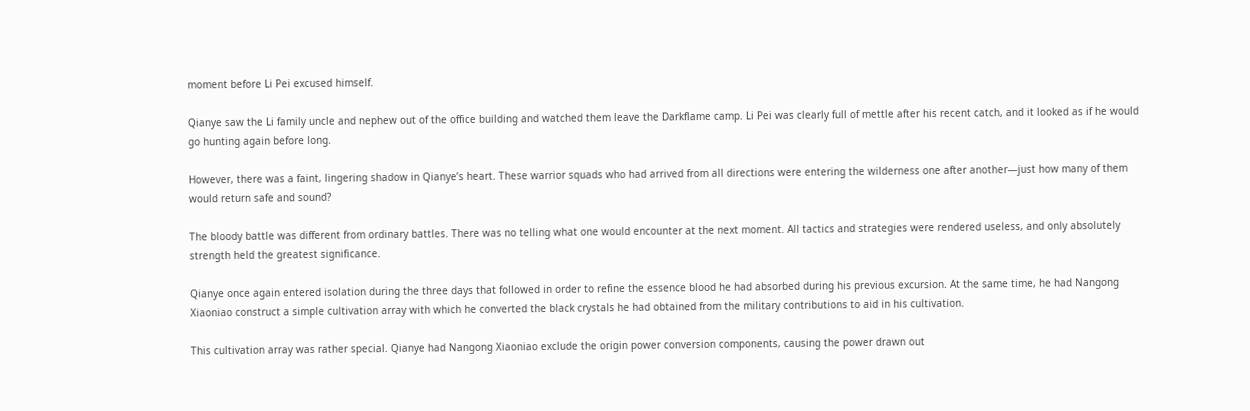moment before Li Pei excused himself.

Qianye saw the Li family uncle and nephew out of the office building and watched them leave the Darkflame camp. Li Pei was clearly full of mettle after his recent catch, and it looked as if he would go hunting again before long.

However, there was a faint, lingering shadow in Qianye’s heart. These warrior squads who had arrived from all directions were entering the wilderness one after another—just how many of them would return safe and sound?

The bloody battle was different from ordinary battles. There was no telling what one would encounter at the next moment. All tactics and strategies were rendered useless, and only absolutely strength held the greatest significance.

Qianye once again entered isolation during the three days that followed in order to refine the essence blood he had absorbed during his previous excursion. At the same time, he had Nangong Xiaoniao construct a simple cultivation array with which he converted the black crystals he had obtained from the military contributions to aid in his cultivation.

This cultivation array was rather special. Qianye had Nangong Xiaoniao exclude the origin power conversion components, causing the power drawn out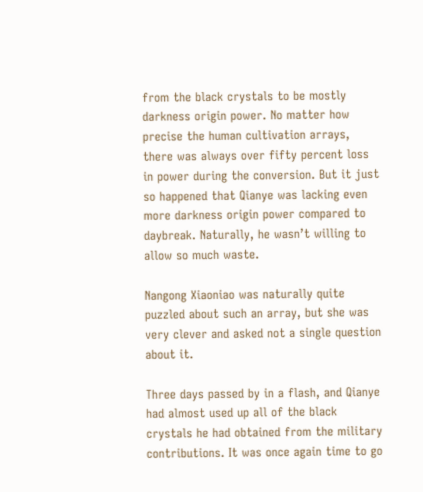from the black crystals to be mostly darkness origin power. No matter how precise the human cultivation arrays, there was always over fifty percent loss in power during the conversion. But it just so happened that Qianye was lacking even more darkness origin power compared to daybreak. Naturally, he wasn’t willing to allow so much waste.

Nangong Xiaoniao was naturally quite puzzled about such an array, but she was very clever and asked not a single question about it.

Three days passed by in a flash, and Qianye had almost used up all of the black crystals he had obtained from the military contributions. It was once again time to go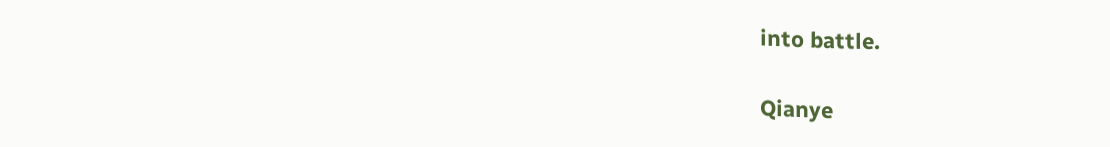into battle.

Qianye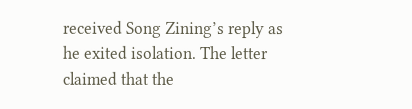received Song Zining’s reply as he exited isolation. The letter claimed that the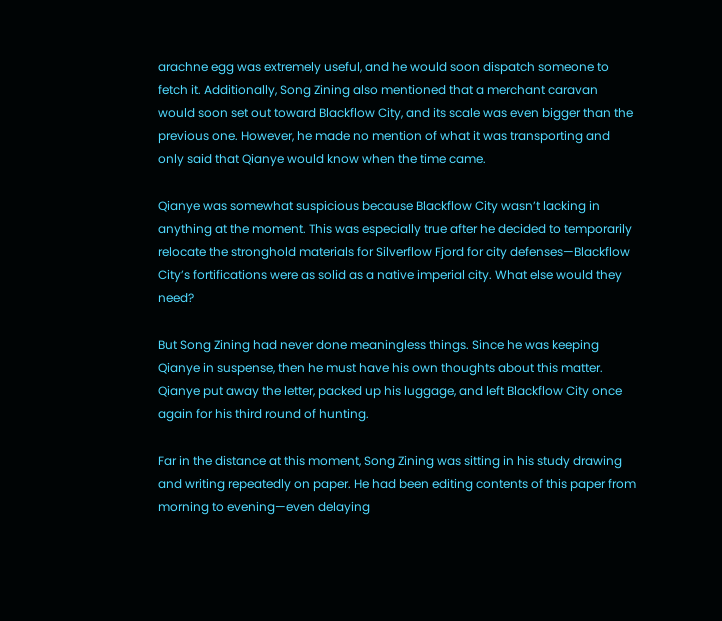arachne egg was extremely useful, and he would soon dispatch someone to fetch it. Additionally, Song Zining also mentioned that a merchant caravan would soon set out toward Blackflow City, and its scale was even bigger than the previous one. However, he made no mention of what it was transporting and only said that Qianye would know when the time came.

Qianye was somewhat suspicious because Blackflow City wasn’t lacking in anything at the moment. This was especially true after he decided to temporarily relocate the stronghold materials for Silverflow Fjord for city defenses—Blackflow City’s fortifications were as solid as a native imperial city. What else would they need?

But Song Zining had never done meaningless things. Since he was keeping Qianye in suspense, then he must have his own thoughts about this matter. Qianye put away the letter, packed up his luggage, and left Blackflow City once again for his third round of hunting.

Far in the distance at this moment, Song Zining was sitting in his study drawing and writing repeatedly on paper. He had been editing contents of this paper from morning to evening—even delaying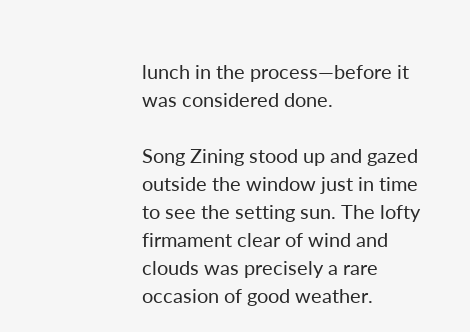lunch in the process—before it was considered done.

Song Zining stood up and gazed outside the window just in time to see the setting sun. The lofty firmament clear of wind and clouds was precisely a rare occasion of good weather.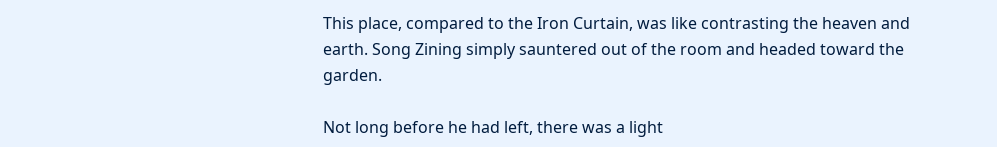This place, compared to the Iron Curtain, was like contrasting the heaven and earth. Song Zining simply sauntered out of the room and headed toward the garden.

Not long before he had left, there was a light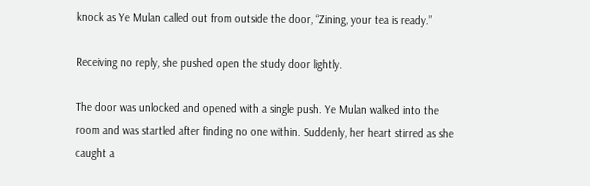knock as Ye Mulan called out from outside the door, “Zining, your tea is ready.”

Receiving no reply, she pushed open the study door lightly.

The door was unlocked and opened with a single push. Ye Mulan walked into the room and was startled after finding no one within. Suddenly, her heart stirred as she caught a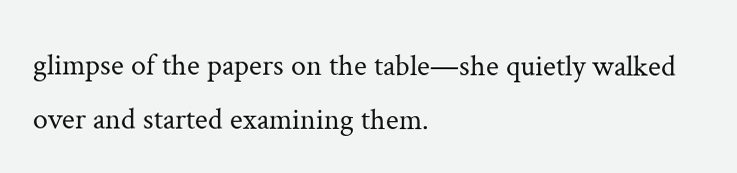glimpse of the papers on the table—she quietly walked over and started examining them.